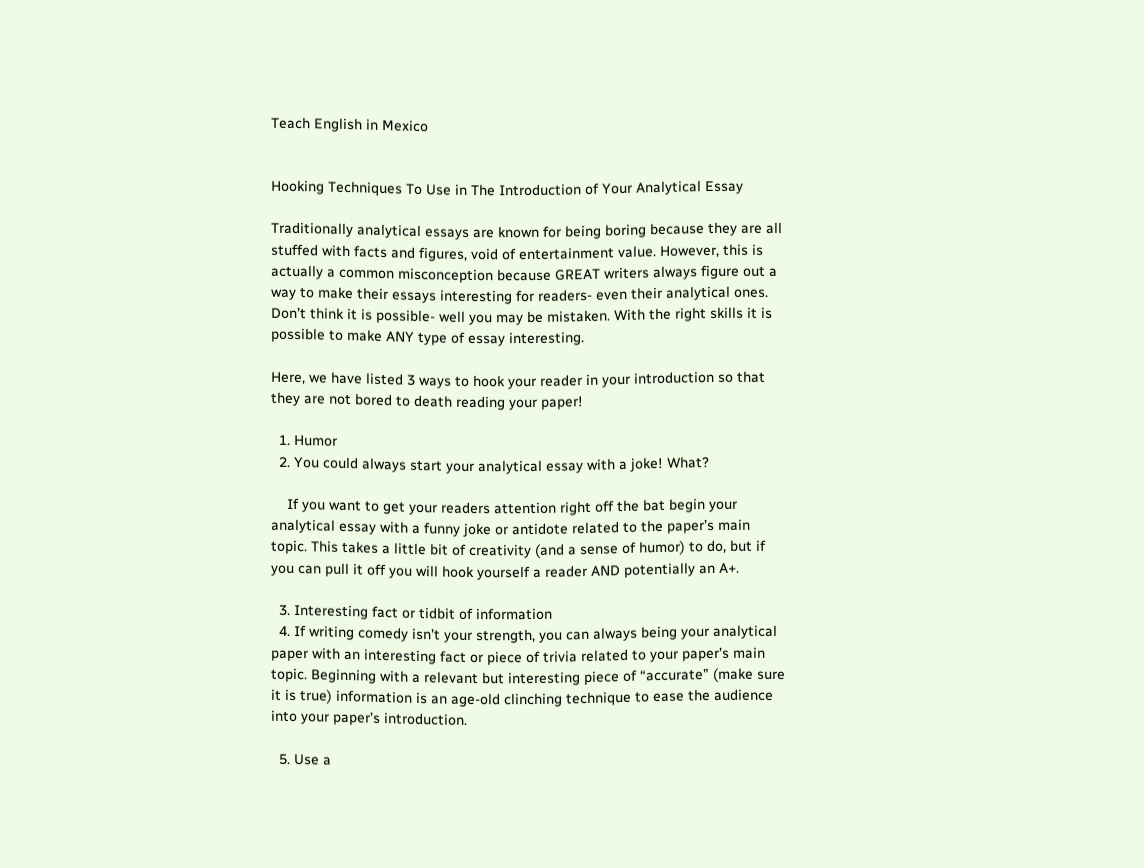Teach English in Mexico


Hooking Techniques To Use in The Introduction of Your Analytical Essay

Traditionally analytical essays are known for being boring because they are all stuffed with facts and figures, void of entertainment value. However, this is actually a common misconception because GREAT writers always figure out a way to make their essays interesting for readers- even their analytical ones. Don’t think it is possible- well you may be mistaken. With the right skills it is possible to make ANY type of essay interesting.

Here, we have listed 3 ways to hook your reader in your introduction so that they are not bored to death reading your paper!

  1. Humor
  2. You could always start your analytical essay with a joke! What?

    If you want to get your readers attention right off the bat begin your analytical essay with a funny joke or antidote related to the paper’s main topic. This takes a little bit of creativity (and a sense of humor) to do, but if you can pull it off you will hook yourself a reader AND potentially an A+.

  3. Interesting fact or tidbit of information
  4. If writing comedy isn’t your strength, you can always being your analytical paper with an interesting fact or piece of trivia related to your paper’s main topic. Beginning with a relevant but interesting piece of “accurate” (make sure it is true) information is an age-old clinching technique to ease the audience into your paper’s introduction.

  5. Use a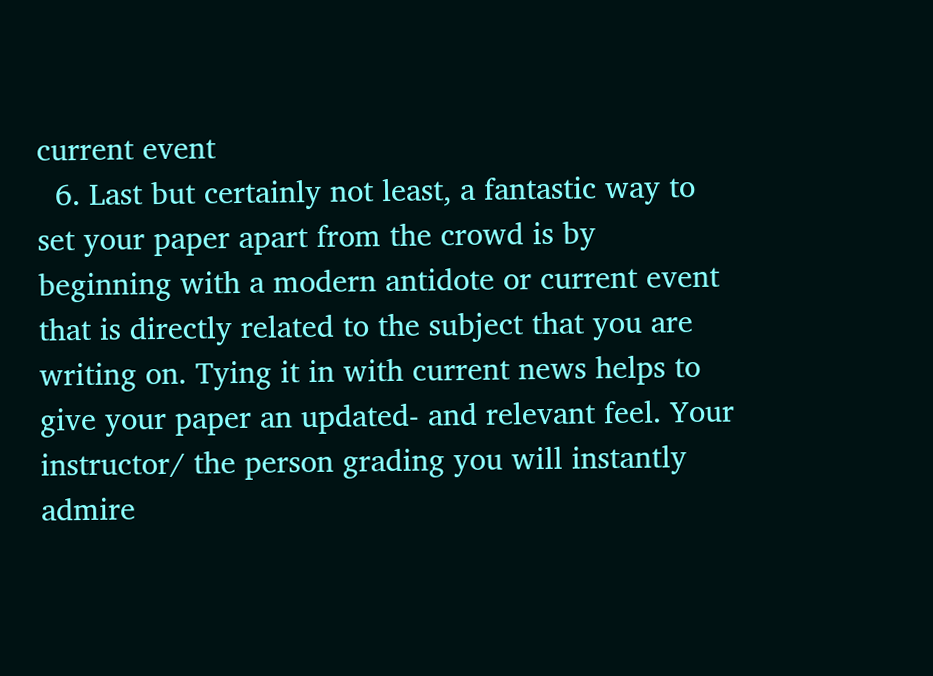current event
  6. Last but certainly not least, a fantastic way to set your paper apart from the crowd is by beginning with a modern antidote or current event that is directly related to the subject that you are writing on. Tying it in with current news helps to give your paper an updated- and relevant feel. Your instructor/ the person grading you will instantly admire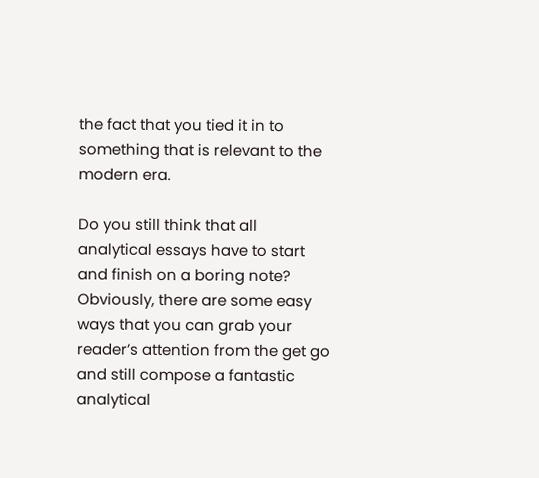the fact that you tied it in to something that is relevant to the modern era.

Do you still think that all analytical essays have to start and finish on a boring note? Obviously, there are some easy ways that you can grab your reader’s attention from the get go and still compose a fantastic analytical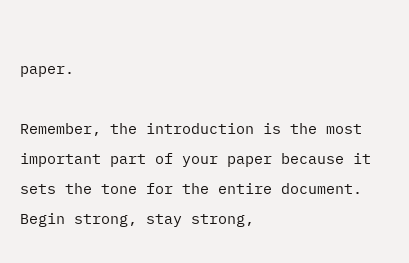paper.

Remember, the introduction is the most important part of your paper because it sets the tone for the entire document. Begin strong, stay strong,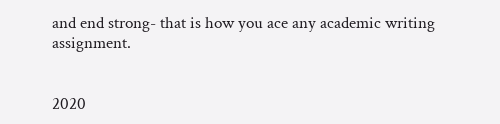and end strong- that is how you ace any academic writing assignment.


2020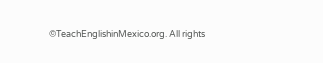©TeachEnglishinMexico.org. All rights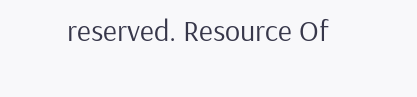reserved. Resource Of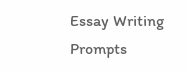Essay Writing Prompts